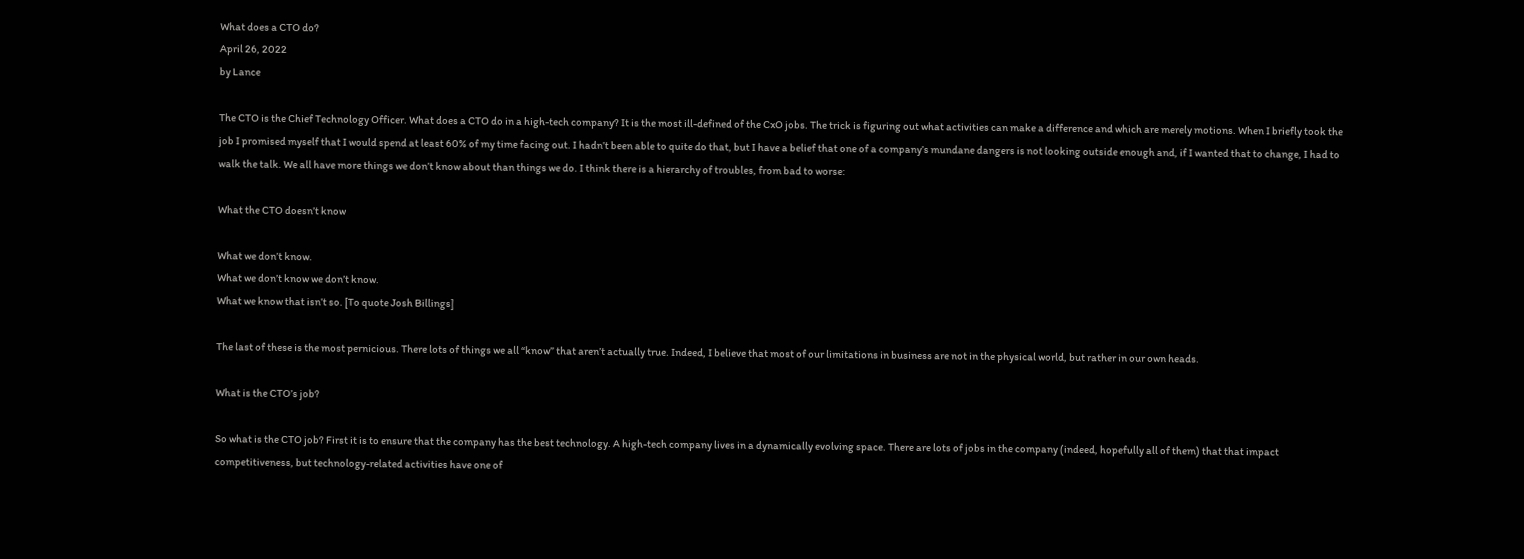What does a CTO do?
April 26, 2022
by Lance

The CTO is the Chief Technology Officer. What does a CTO do in a high-tech company? It is the most ill-defined of the CxO jobs. The trick is figuring out what activities can make a difference and which are merely motions. When I briefly took the job I promised myself that I would spend at least 60% of my time facing out. I hadn’t been able to quite do that, but I have a belief that one of a company’s mundane dangers is not looking outside enough and, if I wanted that to change, I had to walk the talk. We all have more things we don’t know about than things we do. I think there is a hierarchy of troubles, from bad to worse:

What the CTO doesn’t know

What we don’t know.
What we don’t know we don’t know.
What we know that isn’t so. [To quote Josh Billings]

The last of these is the most pernicious. There lots of things we all “know” that aren’t actually true. Indeed, I believe that most of our limitations in business are not in the physical world, but rather in our own heads.

What is the CTO’s job?

So what is the CTO job? First it is to ensure that the company has the best technology. A high-tech company lives in a dynamically evolving space. There are lots of jobs in the company (indeed, hopefully all of them) that that impact competitiveness, but technology-related activities have one of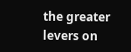the greater levers on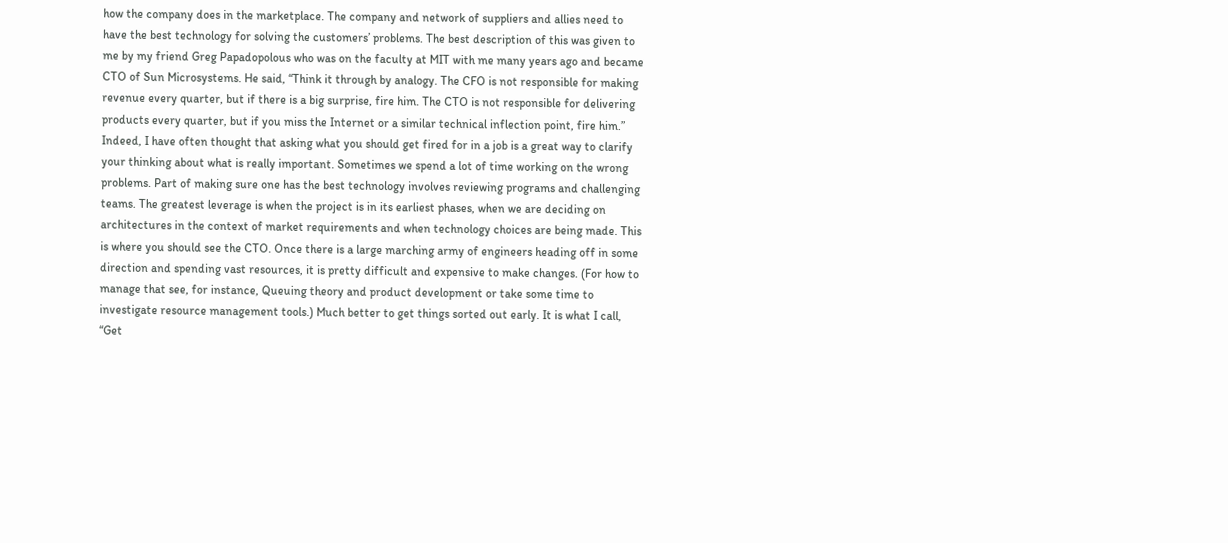how the company does in the marketplace. The company and network of suppliers and allies need to have the best technology for solving the customers’ problems. The best description of this was given to me by my friend Greg Papadopolous who was on the faculty at MIT with me many years ago and became CTO of Sun Microsystems. He said, “Think it through by analogy. The CFO is not responsible for making revenue every quarter, but if there is a big surprise, fire him. The CTO is not responsible for delivering products every quarter, but if you miss the Internet or a similar technical inflection point, fire him.” Indeed, I have often thought that asking what you should get fired for in a job is a great way to clarify your thinking about what is really important. Sometimes we spend a lot of time working on the wrong problems. Part of making sure one has the best technology involves reviewing programs and challenging teams. The greatest leverage is when the project is in its earliest phases, when we are deciding on architectures in the context of market requirements and when technology choices are being made. This is where you should see the CTO. Once there is a large marching army of engineers heading off in some direction and spending vast resources, it is pretty difficult and expensive to make changes. (For how to manage that see, for instance, Queuing theory and product development or take some time to investigate resource management tools.) Much better to get things sorted out early. It is what I call, “Get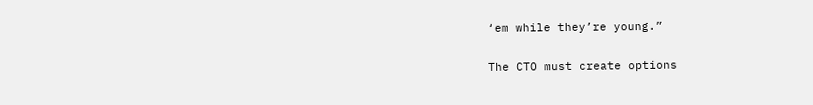‘em while they’re young.”

The CTO must create options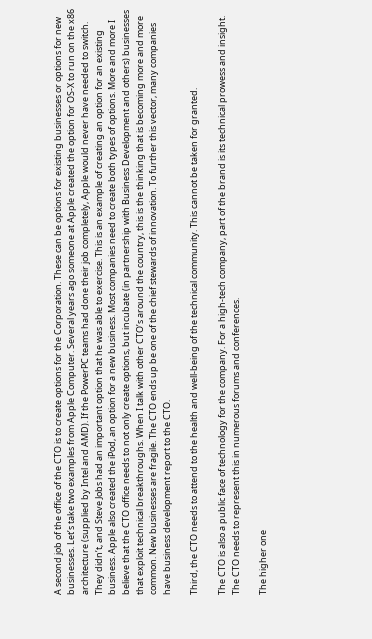A second job of the office of the CTO is to create options for the Corporation. These can be options for existing businesses or options for new businesses. Let’s take two examples from Apple Computer. Several years ago someone at Apple created the option for OS-X to run on the x86 architecture (supplied by Intel and AMD). If the PowerPC teams had done their job completely, Apple would never have needed to switch. They didn’t, and Steve Jobs had an important option that he was able to exercise. This is an example of creating an option for an existing business. Apple also created the iPod, an option for a new business. Most companies need to create both types of options. More and more I believe that the CTO office needs to not only create options, but incubate (in partnership with Business Development and others) businesses that exploit technical breakthroughs. When I talk with other CTO’s around the country, this is the thinking that is becoming more and more common. New businesses are fragile. The CTO ends up be one of the chief stewards of innovation. To further this vector, many companies have business development report to the CTO.

Third, the CTO needs to attend to the health and well-being of the technical community. This cannot be taken for granted.

The CTO is also a public face of technology for the company. For a high-tech company, part of the brand is its technical prowess and insight. The CTO needs to represent this in numerous forums and conferences.

The higher one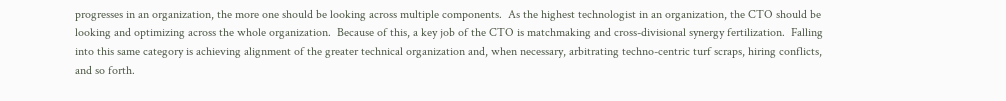progresses in an organization, the more one should be looking across multiple components.  As the highest technologist in an organization, the CTO should be looking and optimizing across the whole organization.  Because of this, a key job of the CTO is matchmaking and cross-divisional synergy fertilization.  Falling into this same category is achieving alignment of the greater technical organization and, when necessary, arbitrating techno-centric turf scraps, hiring conflicts, and so forth.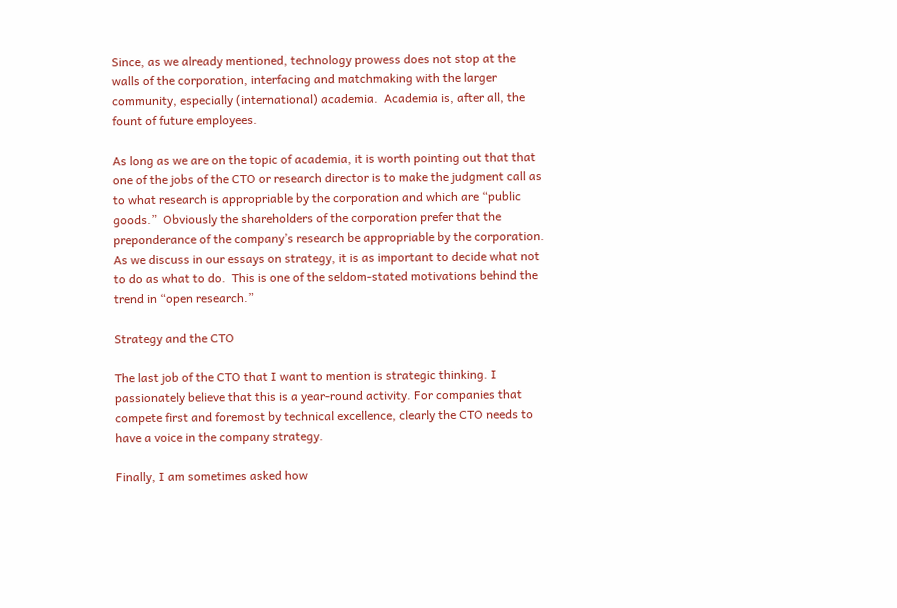Since, as we already mentioned, technology prowess does not stop at the walls of the corporation, interfacing and matchmaking with the larger community, especially (international) academia.  Academia is, after all, the fount of future employees.

As long as we are on the topic of academia, it is worth pointing out that that one of the jobs of the CTO or research director is to make the judgment call as to what research is appropriable by the corporation and which are “public goods.”  Obviously the shareholders of the corporation prefer that the preponderance of the company’s research be appropriable by the corporation.  As we discuss in our essays on strategy, it is as important to decide what not to do as what to do.  This is one of the seldom-stated motivations behind the trend in “open research.”

Strategy and the CTO

The last job of the CTO that I want to mention is strategic thinking. I passionately believe that this is a year-round activity. For companies that compete first and foremost by technical excellence, clearly the CTO needs to have a voice in the company strategy.

Finally, I am sometimes asked how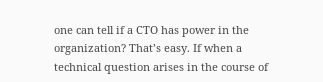one can tell if a CTO has power in the organization? That’s easy. If when a technical question arises in the course of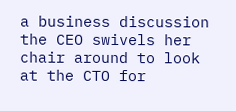a business discussion the CEO swivels her chair around to look at the CTO for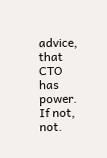advice, that CTO has power. If not, not.